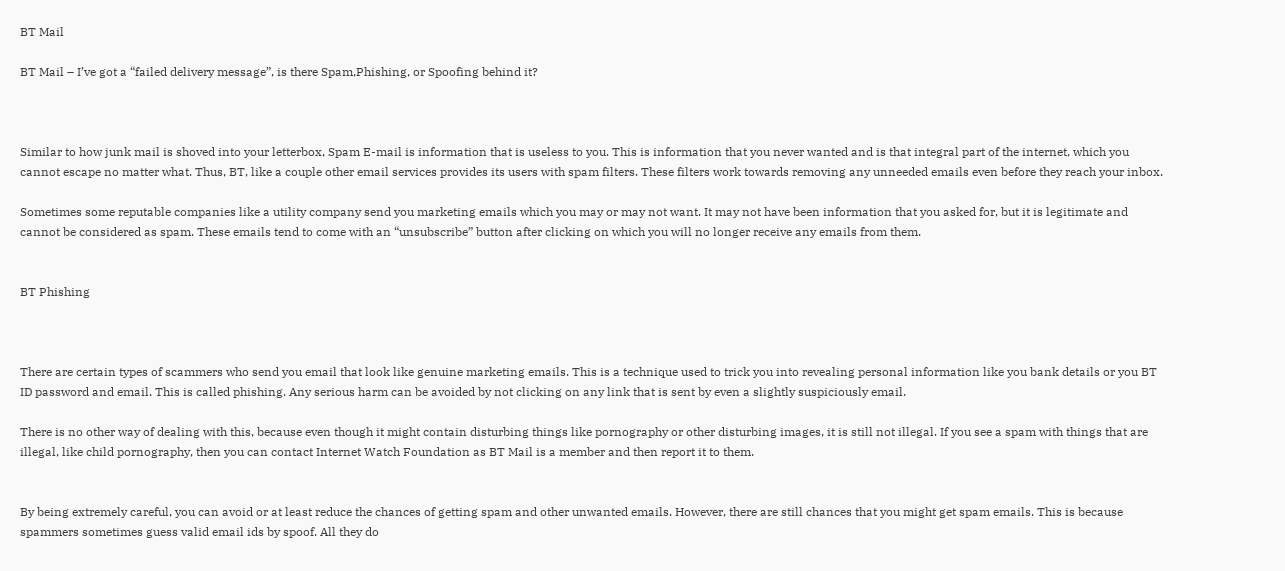BT Mail

BT Mail – I’ve got a “failed delivery message”, is there Spam,Phishing, or Spoofing behind it?



Similar to how junk mail is shoved into your letterbox, Spam E-mail is information that is useless to you. This is information that you never wanted and is that integral part of the internet, which you cannot escape no matter what. Thus, BT, like a couple other email services provides its users with spam filters. These filters work towards removing any unneeded emails even before they reach your inbox.

Sometimes some reputable companies like a utility company send you marketing emails which you may or may not want. It may not have been information that you asked for, but it is legitimate and cannot be considered as spam. These emails tend to come with an “unsubscribe” button after clicking on which you will no longer receive any emails from them.


BT Phishing



There are certain types of scammers who send you email that look like genuine marketing emails. This is a technique used to trick you into revealing personal information like you bank details or you BT ID password and email. This is called phishing. Any serious harm can be avoided by not clicking on any link that is sent by even a slightly suspiciously email.

There is no other way of dealing with this, because even though it might contain disturbing things like pornography or other disturbing images, it is still not illegal. If you see a spam with things that are illegal, like child pornography, then you can contact Internet Watch Foundation as BT Mail is a member and then report it to them.


By being extremely careful, you can avoid or at least reduce the chances of getting spam and other unwanted emails. However, there are still chances that you might get spam emails. This is because spammers sometimes guess valid email ids by spoof. All they do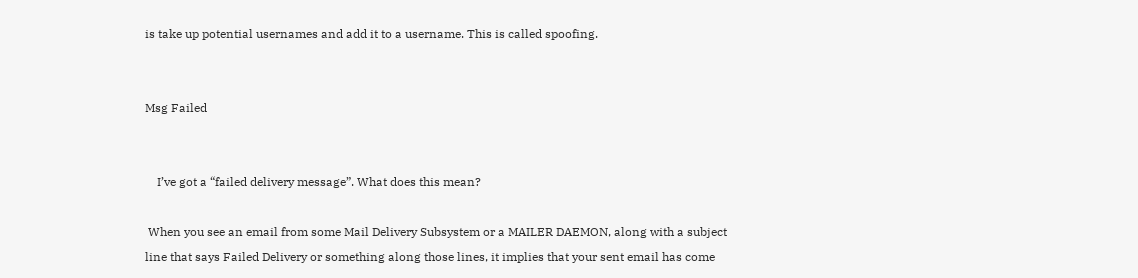is take up potential usernames and add it to a username. This is called spoofing.


Msg Failed


    I’ve got a “failed delivery message”. What does this mean?

 When you see an email from some Mail Delivery Subsystem or a MAILER DAEMON, along with a subject line that says Failed Delivery or something along those lines, it implies that your sent email has come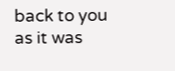back to you as it was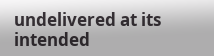undelivered at its intended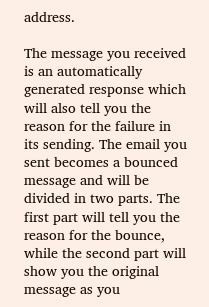address.

The message you received is an automatically generated response which will also tell you the reason for the failure in its sending. The email you sent becomes a bounced message and will be divided in two parts. The first part will tell you the reason for the bounce, while the second part will show you the original message as you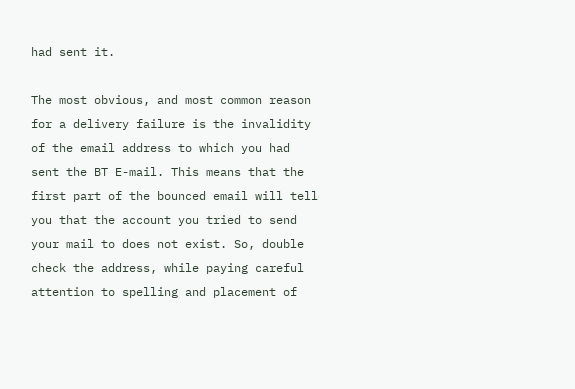had sent it.

The most obvious, and most common reason for a delivery failure is the invalidity of the email address to which you had sent the BT E-mail. This means that the first part of the bounced email will tell you that the account you tried to send your mail to does not exist. So, double check the address, while paying careful attention to spelling and placement of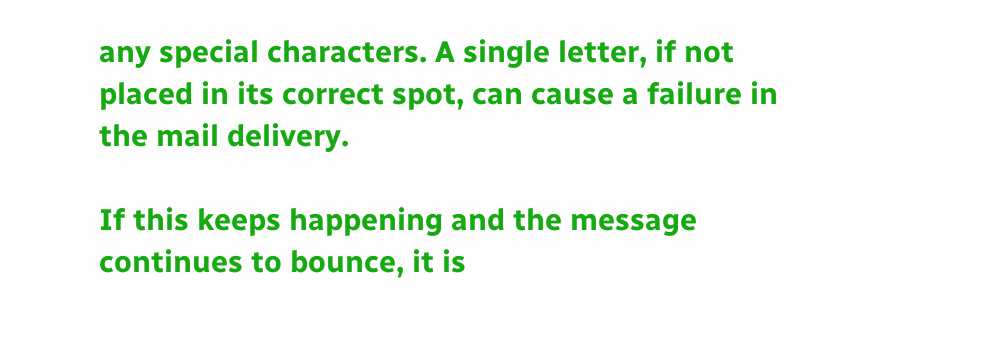any special characters. A single letter, if not placed in its correct spot, can cause a failure in the mail delivery.

If this keeps happening and the message continues to bounce, it is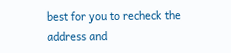best for you to recheck the address and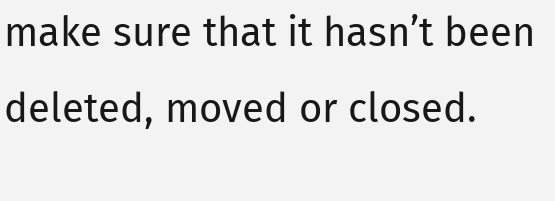make sure that it hasn’t been deleted, moved or closed.